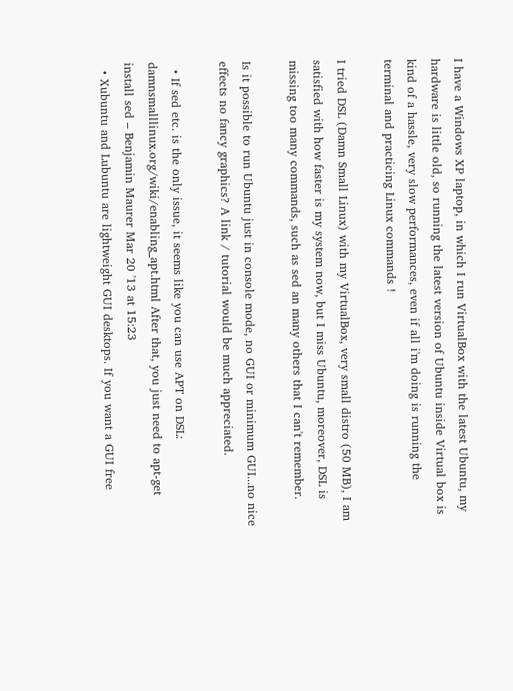I have a Windows XP laptop, in which I run VirtualBox with the latest Ubuntu, my hardware is little old, so running the latest version of Ubuntu inside Virtual box is kind of a hassle, very slow performances, even if all i'm doing is running the terminal and practicing Linux commands !

I tried DSL (Damn Small Linux) with my VirtualBox, very small distro (50 MB), I am satisfied with how faster is my system now, but I miss Ubuntu, moreover, DSL is missing too many commands, such as sed an many others that I can't remember.

Is it possible to run Ubuntu just in console mode, no GUI or minimum GUI...no nice effects no fancy graphics? A link / tutorial would be much appreciated.

  • If sed etc. is the only issue, it seems like you can use APT on DSL: damnsmalllinux.org/wiki/enabling_apt.html After that, you just need to apt-get install sed – Benjamin Maurer Mar 20 '13 at 15:23
  • Xubuntu and Lubuntu are lightweight GUI desktops. If you want a GUI free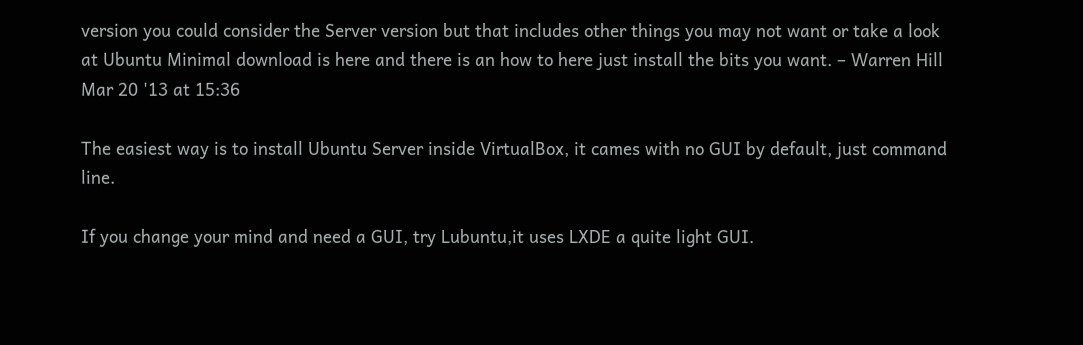version you could consider the Server version but that includes other things you may not want or take a look at Ubuntu Minimal download is here and there is an how to here just install the bits you want. – Warren Hill Mar 20 '13 at 15:36

The easiest way is to install Ubuntu Server inside VirtualBox, it cames with no GUI by default, just command line.

If you change your mind and need a GUI, try Lubuntu,it uses LXDE a quite light GUI.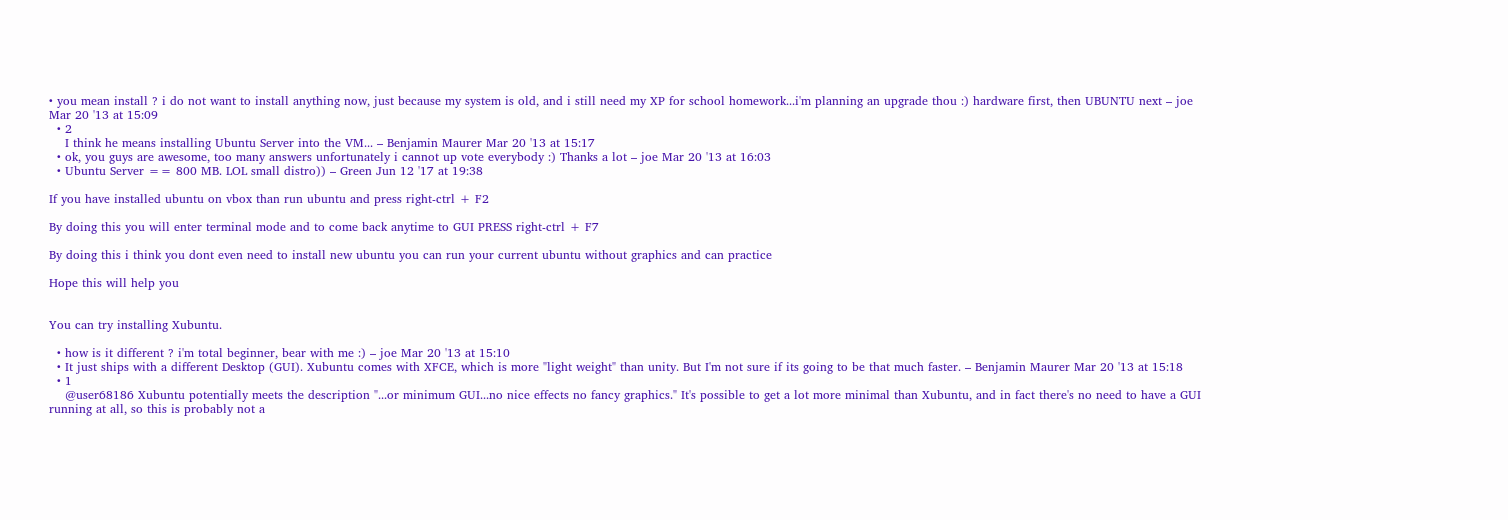• you mean install ? i do not want to install anything now, just because my system is old, and i still need my XP for school homework...i'm planning an upgrade thou :) hardware first, then UBUNTU next – joe Mar 20 '13 at 15:09
  • 2
    I think he means installing Ubuntu Server into the VM... – Benjamin Maurer Mar 20 '13 at 15:17
  • ok, you guys are awesome, too many answers unfortunately i cannot up vote everybody :) Thanks a lot – joe Mar 20 '13 at 16:03
  • Ubuntu Server == 800 MB. LOL small distro)) – Green Jun 12 '17 at 19:38

If you have installed ubuntu on vbox than run ubuntu and press right-ctrl + F2

By doing this you will enter terminal mode and to come back anytime to GUI PRESS right-ctrl + F7

By doing this i think you dont even need to install new ubuntu you can run your current ubuntu without graphics and can practice

Hope this will help you


You can try installing Xubuntu.

  • how is it different ? i'm total beginner, bear with me :) – joe Mar 20 '13 at 15:10
  • It just ships with a different Desktop (GUI). Xubuntu comes with XFCE, which is more "light weight" than unity. But I'm not sure if its going to be that much faster. – Benjamin Maurer Mar 20 '13 at 15:18
  • 1
    @user68186 Xubuntu potentially meets the description "...or minimum GUI...no nice effects no fancy graphics." It's possible to get a lot more minimal than Xubuntu, and in fact there's no need to have a GUI running at all, so this is probably not a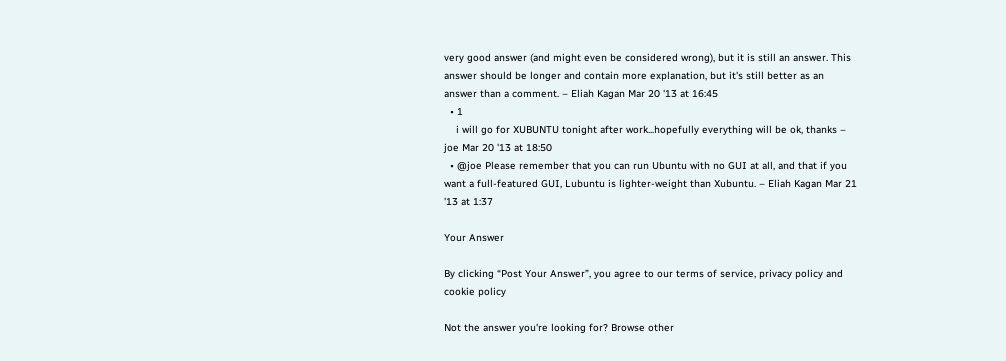very good answer (and might even be considered wrong), but it is still an answer. This answer should be longer and contain more explanation, but it's still better as an answer than a comment. – Eliah Kagan Mar 20 '13 at 16:45
  • 1
    i will go for XUBUNTU tonight after work...hopefully everything will be ok, thanks – joe Mar 20 '13 at 18:50
  • @joe Please remember that you can run Ubuntu with no GUI at all, and that if you want a full-featured GUI, Lubuntu is lighter-weight than Xubuntu. – Eliah Kagan Mar 21 '13 at 1:37

Your Answer

By clicking “Post Your Answer”, you agree to our terms of service, privacy policy and cookie policy

Not the answer you're looking for? Browse other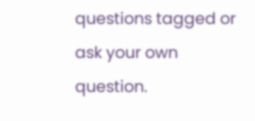questions tagged or ask your own question.